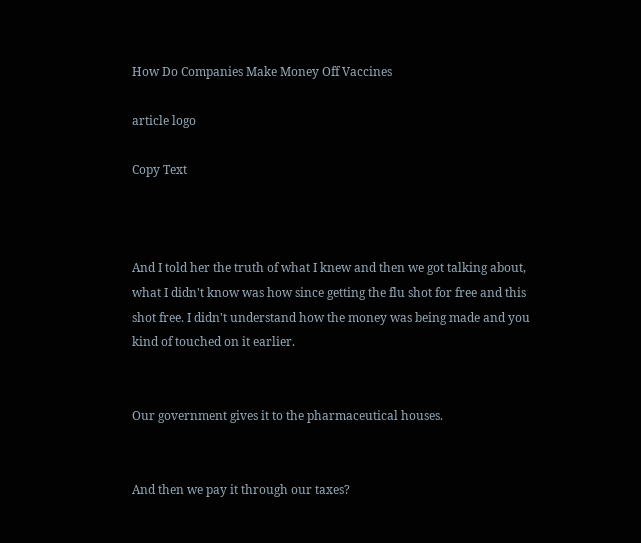How Do Companies Make Money Off Vaccines

article logo

Copy Text



And I told her the truth of what I knew and then we got talking about, what I didn't know was how since getting the flu shot for free and this shot free. I didn't understand how the money was being made and you kind of touched on it earlier.


Our government gives it to the pharmaceutical houses.


And then we pay it through our taxes?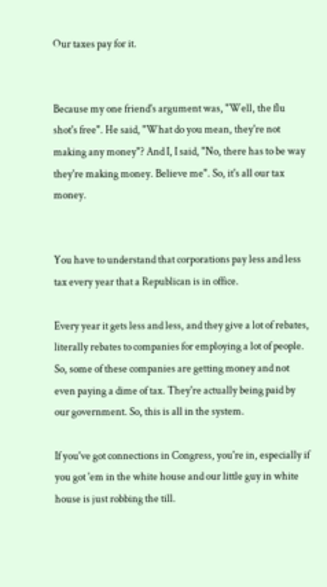Our taxes pay for it.


Because my one friend's argument was, "Well, the flu shot's free". He said, "What do you mean, they're not making any money"? And I, I said, "No, there has to be way they're making money. Believe me". So, it's all our tax money.


You have to understand that corporations pay less and less tax every year that a Republican is in office.

Every year it gets less and less, and they give a lot of rebates, literally rebates to companies for employing a lot of people. So, some of these companies are getting money and not even paying a dime of tax. They're actually being paid by our government. So, this is all in the system.

If you've got connections in Congress, you're in, especially if you got 'em in the white house and our little guy in white house is just robbing the till.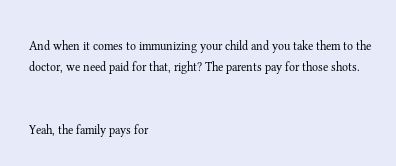And when it comes to immunizing your child and you take them to the doctor, we need paid for that, right? The parents pay for those shots.


Yeah, the family pays for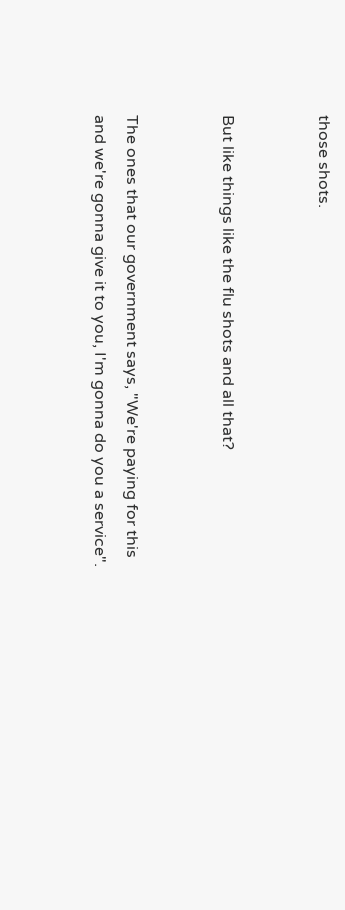those shots.


But like things like the flu shots and all that?


The ones that our government says, "We're paying for this and we're gonna give it to you, I'm gonna do you a service".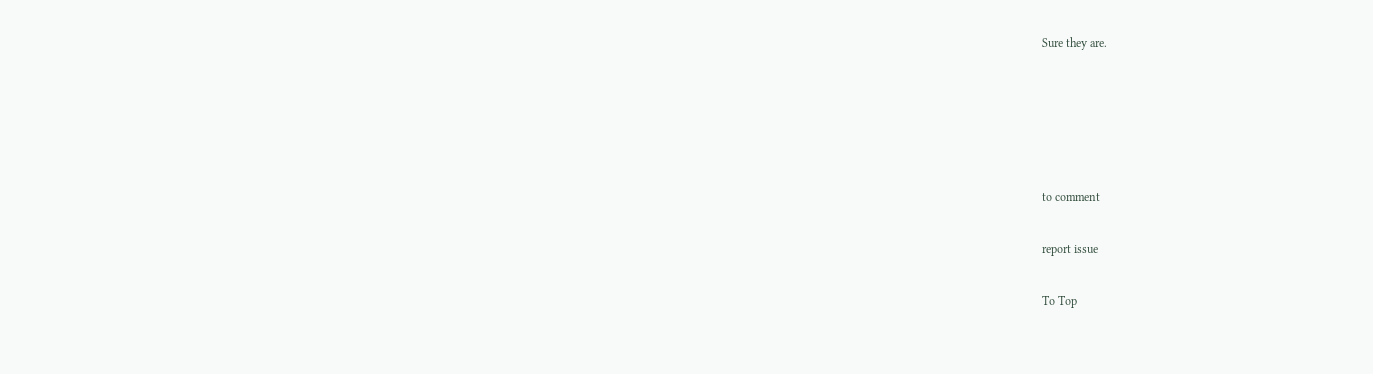Sure they are.





to comment

report issue

To Top